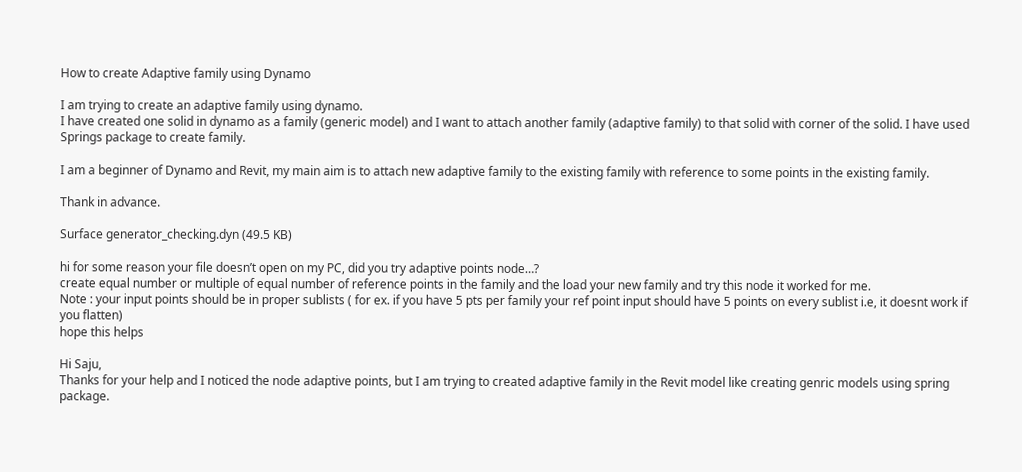How to create Adaptive family using Dynamo

I am trying to create an adaptive family using dynamo.
I have created one solid in dynamo as a family (generic model) and I want to attach another family (adaptive family) to that solid with corner of the solid. I have used Springs package to create family.

I am a beginner of Dynamo and Revit, my main aim is to attach new adaptive family to the existing family with reference to some points in the existing family.

Thank in advance.

Surface generator_checking.dyn (49.5 KB)

hi for some reason your file doesn’t open on my PC, did you try adaptive points node…?
create equal number or multiple of equal number of reference points in the family and the load your new family and try this node it worked for me.
Note : your input points should be in proper sublists ( for ex. if you have 5 pts per family your ref point input should have 5 points on every sublist i.e, it doesnt work if you flatten)
hope this helps

Hi Saju,
Thanks for your help and I noticed the node adaptive points, but I am trying to created adaptive family in the Revit model like creating genric models using spring package.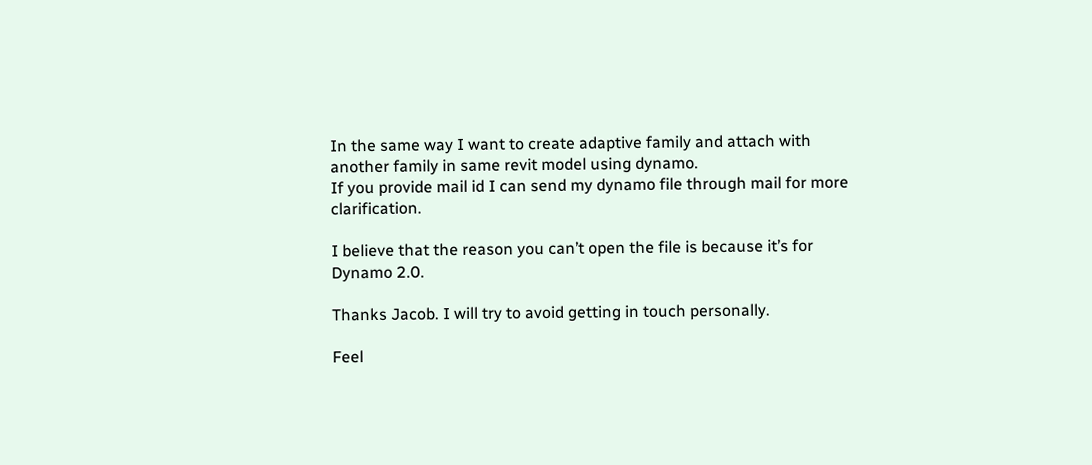In the same way I want to create adaptive family and attach with another family in same revit model using dynamo.
If you provide mail id I can send my dynamo file through mail for more clarification.

I believe that the reason you can’t open the file is because it’s for Dynamo 2.0.

Thanks Jacob. I will try to avoid getting in touch personally.

Feel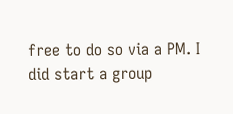free to do so via a PM. I did start a group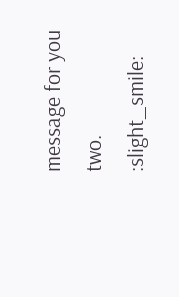message for you two. :slight_smile: